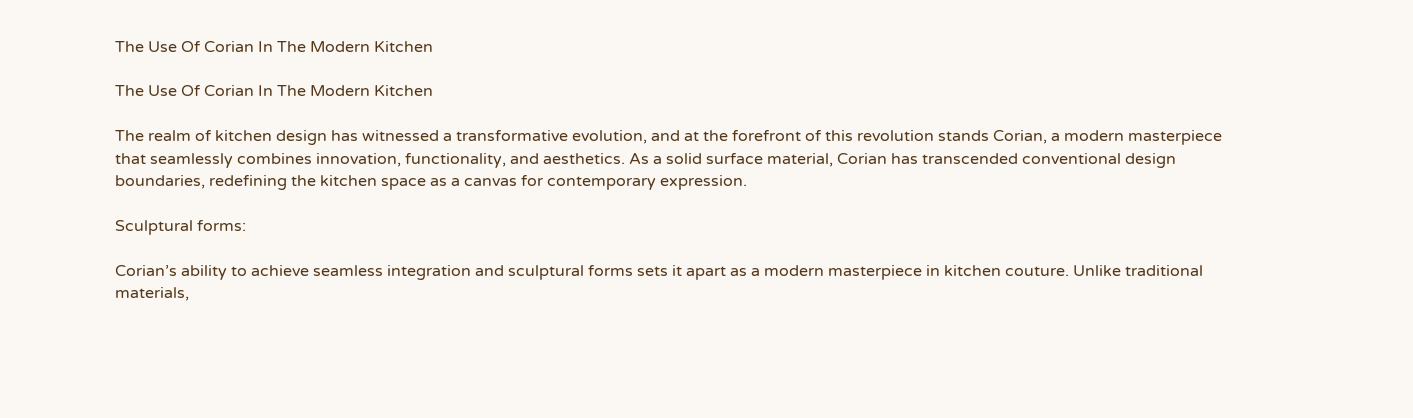The Use Of Corian In The Modern Kitchen

The Use Of Corian In The Modern Kitchen

The realm of kitchen design has witnessed a transformative evolution, and at the forefront of this revolution stands Corian, a modern masterpiece that seamlessly combines innovation, functionality, and aesthetics. As a solid surface material, Corian has transcended conventional design boundaries, redefining the kitchen space as a canvas for contemporary expression.

Sculptural forms:

Corian’s ability to achieve seamless integration and sculptural forms sets it apart as a modern masterpiece in kitchen couture. Unlike traditional materials,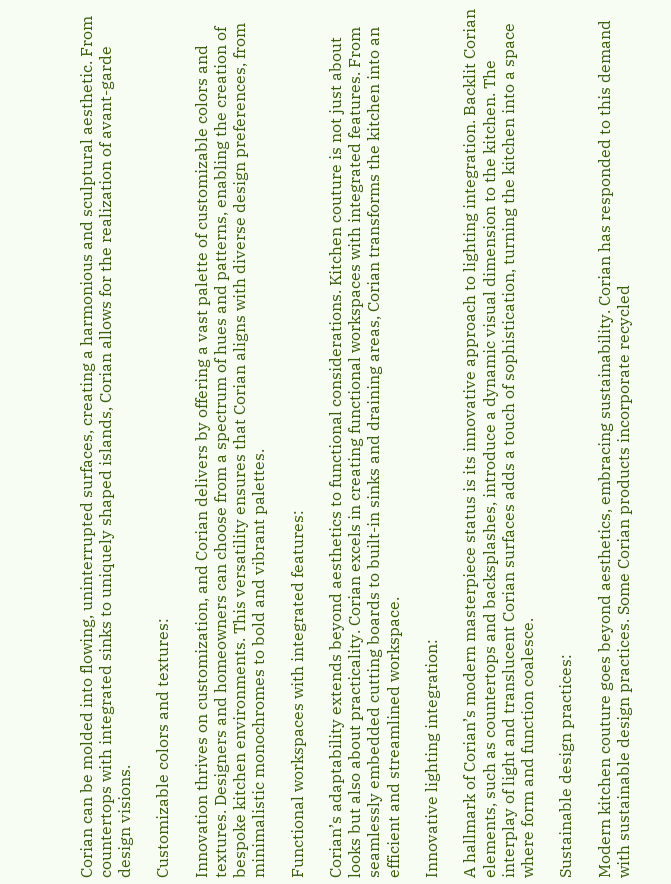Corian can be molded into flowing, uninterrupted surfaces, creating a harmonious and sculptural aesthetic. From countertops with integrated sinks to uniquely shaped islands, Corian allows for the realization of avant-garde design visions.

Customizable colors and textures:

Innovation thrives on customization, and Corian delivers by offering a vast palette of customizable colors and textures. Designers and homeowners can choose from a spectrum of hues and patterns, enabling the creation of bespoke kitchen environments. This versatility ensures that Corian aligns with diverse design preferences, from minimalistic monochromes to bold and vibrant palettes.

Functional workspaces with integrated features:

Corian’s adaptability extends beyond aesthetics to functional considerations. Kitchen couture is not just about looks but also about practicality. Corian excels in creating functional workspaces with integrated features. From seamlessly embedded cutting boards to built-in sinks and draining areas, Corian transforms the kitchen into an efficient and streamlined workspace.

Innovative lighting integration:

A hallmark of Corian’s modern masterpiece status is its innovative approach to lighting integration. Backlit Corian elements, such as countertops and backsplashes, introduce a dynamic visual dimension to the kitchen. The interplay of light and translucent Corian surfaces adds a touch of sophistication, turning the kitchen into a space where form and function coalesce.

Sustainable design practices:

Modern kitchen couture goes beyond aesthetics, embracing sustainability. Corian has responded to this demand with sustainable design practices. Some Corian products incorporate recycled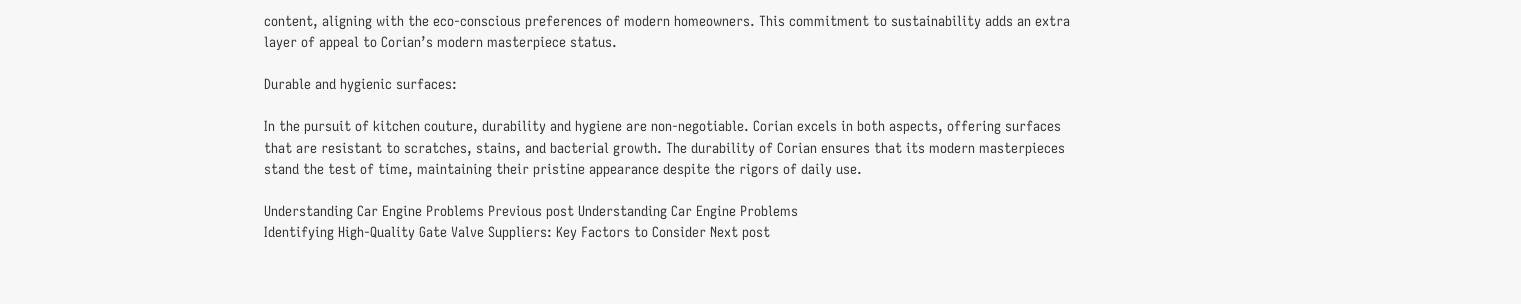content, aligning with the eco-conscious preferences of modern homeowners. This commitment to sustainability adds an extra layer of appeal to Corian’s modern masterpiece status.

Durable and hygienic surfaces:

In the pursuit of kitchen couture, durability and hygiene are non-negotiable. Corian excels in both aspects, offering surfaces that are resistant to scratches, stains, and bacterial growth. The durability of Corian ensures that its modern masterpieces stand the test of time, maintaining their pristine appearance despite the rigors of daily use.

Understanding Car Engine Problems Previous post Understanding Car Engine Problems
Identifying High-Quality Gate Valve Suppliers: Key Factors to Consider Next post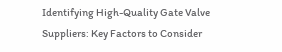Identifying High-Quality Gate Valve Suppliers: Key Factors to Consider